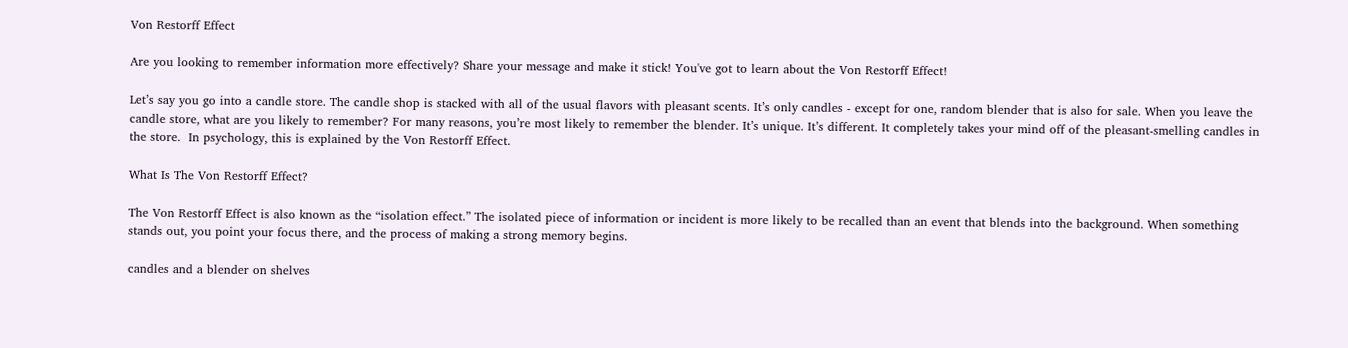Von Restorff Effect

Are you looking to remember information more effectively? Share your message and make it stick! You've got to learn about the Von Restorff Effect!

Let’s say you go into a candle store. The candle shop is stacked with all of the usual flavors with pleasant scents. It’s only candles - except for one, random blender that is also for sale. When you leave the candle store, what are you likely to remember? For many reasons, you’re most likely to remember the blender. It’s unique. It’s different. It completely takes your mind off of the pleasant-smelling candles in the store.  In psychology, this is explained by the Von Restorff Effect.

What Is The Von Restorff Effect?

The Von Restorff Effect is also known as the “isolation effect.” The isolated piece of information or incident is more likely to be recalled than an event that blends into the background. When something stands out, you point your focus there, and the process of making a strong memory begins.

candles and a blender on shelves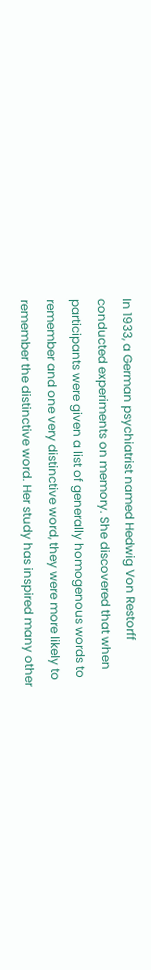In 1933, a German psychiatrist named Hedwig Von Restorff conducted experiments on memory. She discovered that when participants were given a list of generally homogenous words to remember and one very distinctive word, they were more likely to remember the distinctive word. Her study has inspired many other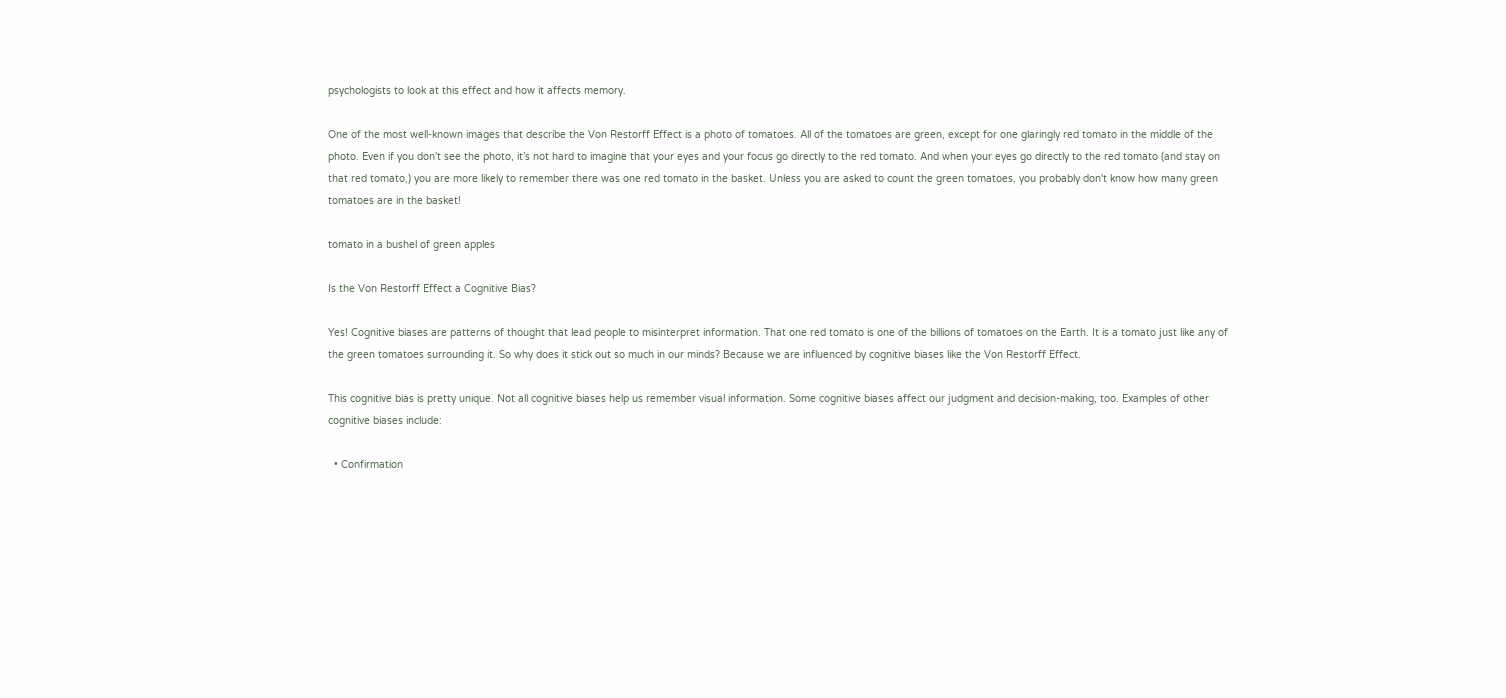psychologists to look at this effect and how it affects memory.

One of the most well-known images that describe the Von Restorff Effect is a photo of tomatoes. All of the tomatoes are green, except for one glaringly red tomato in the middle of the photo. Even if you don’t see the photo, it’s not hard to imagine that your eyes and your focus go directly to the red tomato. And when your eyes go directly to the red tomato (and stay on that red tomato,) you are more likely to remember there was one red tomato in the basket. Unless you are asked to count the green tomatoes, you probably don't know how many green tomatoes are in the basket!

tomato in a bushel of green apples

Is the Von Restorff Effect a Cognitive Bias?

Yes! Cognitive biases are patterns of thought that lead people to misinterpret information. That one red tomato is one of the billions of tomatoes on the Earth. It is a tomato just like any of the green tomatoes surrounding it. So why does it stick out so much in our minds? Because we are influenced by cognitive biases like the Von Restorff Effect.

This cognitive bias is pretty unique. Not all cognitive biases help us remember visual information. Some cognitive biases affect our judgment and decision-making, too. Examples of other cognitive biases include:

  • Confirmation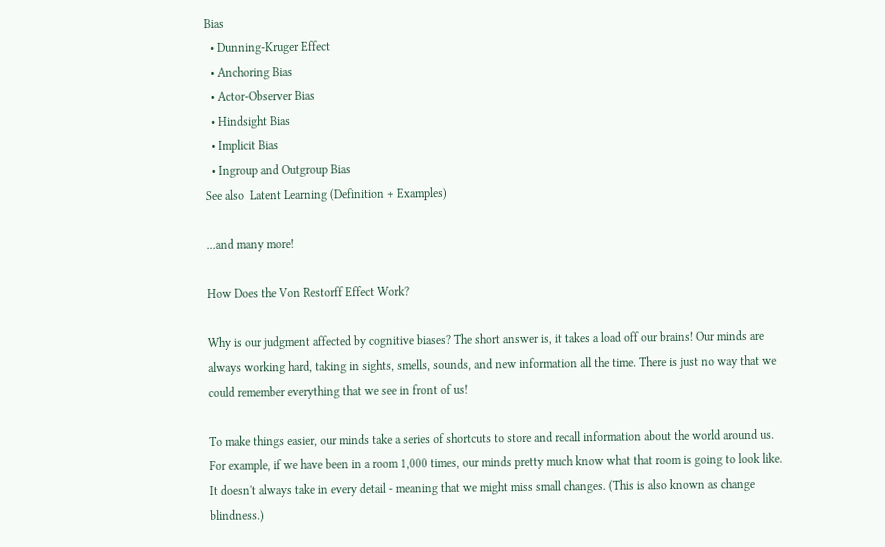Bias
  • Dunning-Kruger Effect
  • Anchoring Bias
  • Actor-Observer Bias
  • Hindsight Bias
  • Implicit Bias
  • Ingroup and Outgroup Bias
See also  Latent Learning (Definition + Examples)

...and many more!

How Does the Von Restorff Effect Work?

Why is our judgment affected by cognitive biases? The short answer is, it takes a load off our brains! Our minds are always working hard, taking in sights, smells, sounds, and new information all the time. There is just no way that we could remember everything that we see in front of us!

To make things easier, our minds take a series of shortcuts to store and recall information about the world around us. For example, if we have been in a room 1,000 times, our minds pretty much know what that room is going to look like. It doesn't always take in every detail - meaning that we might miss small changes. (This is also known as change blindness.)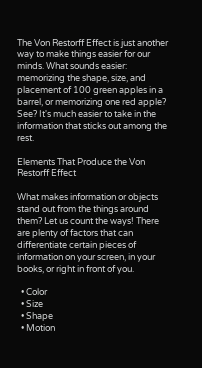The Von Restorff Effect is just another way to make things easier for our minds. What sounds easier: memorizing the shape, size, and placement of 100 green apples in a barrel, or memorizing one red apple? See? It's much easier to take in the information that sticks out among the rest.

Elements That Produce the Von Restorff Effect

What makes information or objects stand out from the things around them? Let us count the ways! There are plenty of factors that can differentiate certain pieces of information on your screen, in your books, or right in front of you.

  • Color
  • Size
  • Shape
  • Motion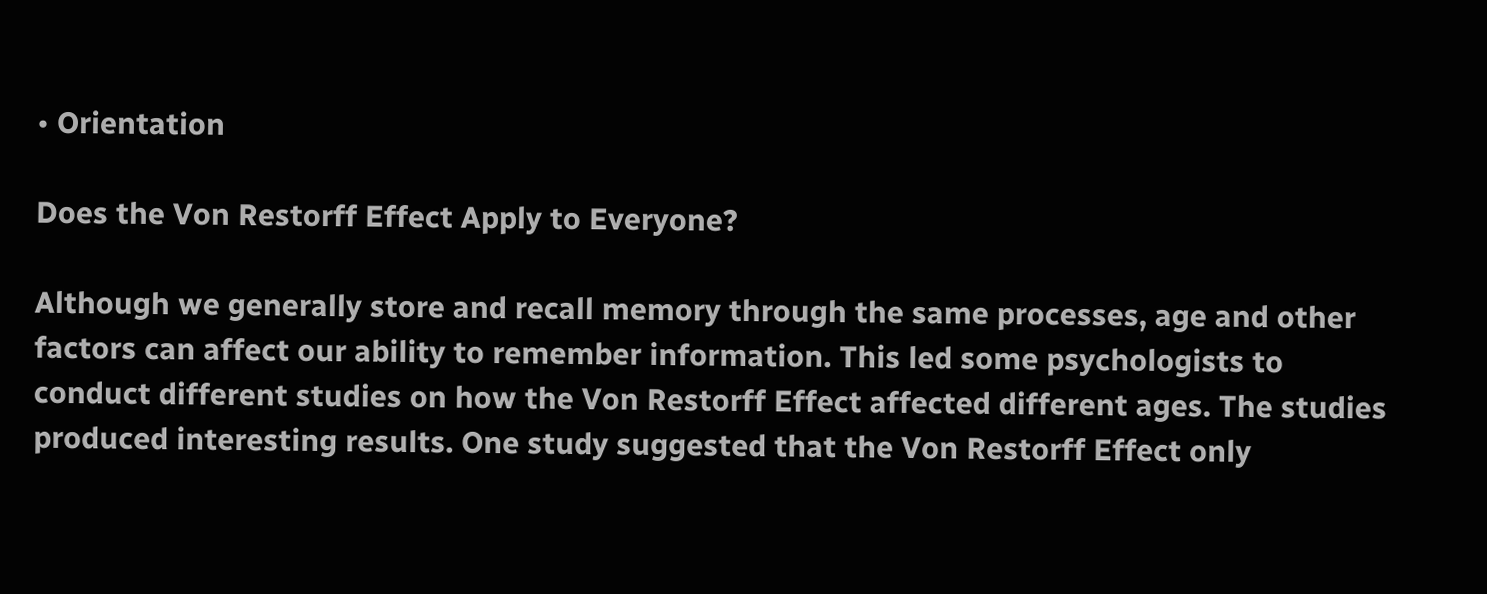• Orientation

Does the Von Restorff Effect Apply to Everyone?

Although we generally store and recall memory through the same processes, age and other factors can affect our ability to remember information. This led some psychologists to conduct different studies on how the Von Restorff Effect affected different ages. The studies produced interesting results. One study suggested that the Von Restorff Effect only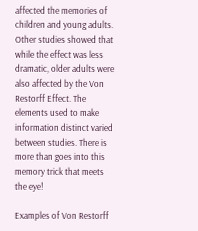affected the memories of children and young adults. Other studies showed that while the effect was less dramatic, older adults were also affected by the Von Restorff Effect. The elements used to make information distinct varied between studies. There is more than goes into this memory trick that meets the eye!

Examples of Von Restorff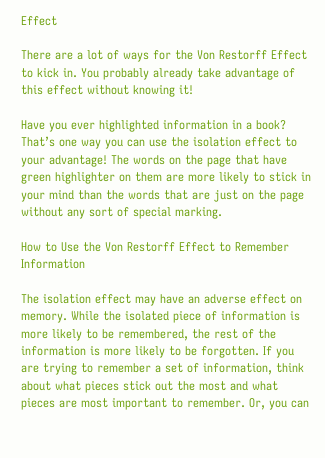Effect

There are a lot of ways for the Von Restorff Effect to kick in. You probably already take advantage of this effect without knowing it!

Have you ever highlighted information in a book? That’s one way you can use the isolation effect to your advantage! The words on the page that have green highlighter on them are more likely to stick in your mind than the words that are just on the page without any sort of special marking.

How to Use the Von Restorff Effect to Remember Information

The isolation effect may have an adverse effect on memory. While the isolated piece of information is more likely to be remembered, the rest of the information is more likely to be forgotten. If you are trying to remember a set of information, think about what pieces stick out the most and what pieces are most important to remember. Or, you can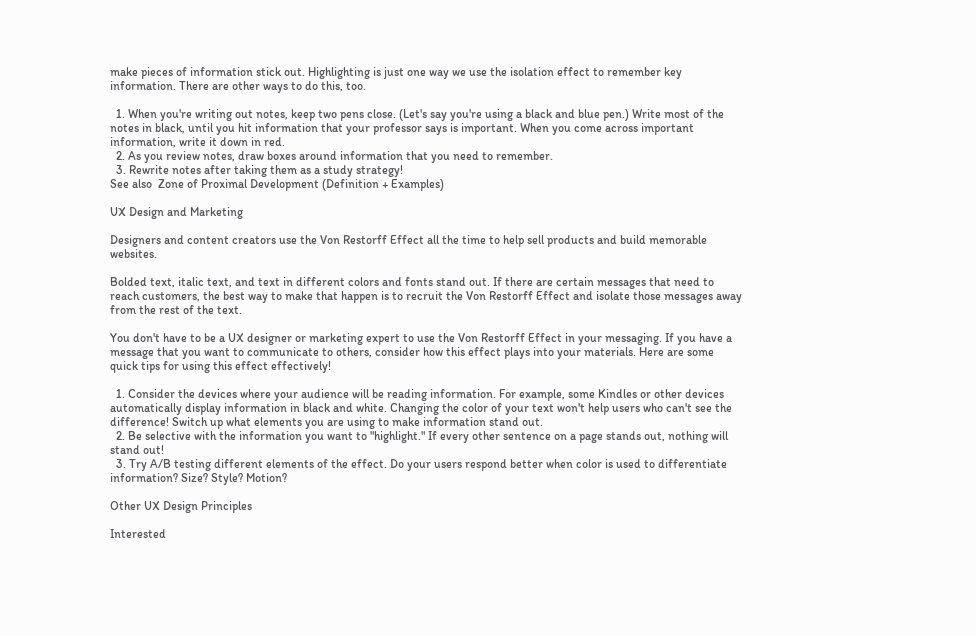make pieces of information stick out. Highlighting is just one way we use the isolation effect to remember key information. There are other ways to do this, too.

  1. When you're writing out notes, keep two pens close. (Let's say you're using a black and blue pen.) Write most of the notes in black, until you hit information that your professor says is important. When you come across important information, write it down in red.
  2. As you review notes, draw boxes around information that you need to remember.
  3. Rewrite notes after taking them as a study strategy!
See also  Zone of Proximal Development (Definition + Examples)

UX Design and Marketing

Designers and content creators use the Von Restorff Effect all the time to help sell products and build memorable websites.

Bolded text, italic text, and text in different colors and fonts stand out. If there are certain messages that need to reach customers, the best way to make that happen is to recruit the Von Restorff Effect and isolate those messages away from the rest of the text.

You don't have to be a UX designer or marketing expert to use the Von Restorff Effect in your messaging. If you have a message that you want to communicate to others, consider how this effect plays into your materials. Here are some quick tips for using this effect effectively!

  1. Consider the devices where your audience will be reading information. For example, some Kindles or other devices automatically display information in black and white. Changing the color of your text won't help users who can't see the difference! Switch up what elements you are using to make information stand out.
  2. Be selective with the information you want to "highlight." If every other sentence on a page stands out, nothing will stand out!
  3. Try A/B testing different elements of the effect. Do your users respond better when color is used to differentiate information? Size? Style? Motion?

Other UX Design Principles

Interested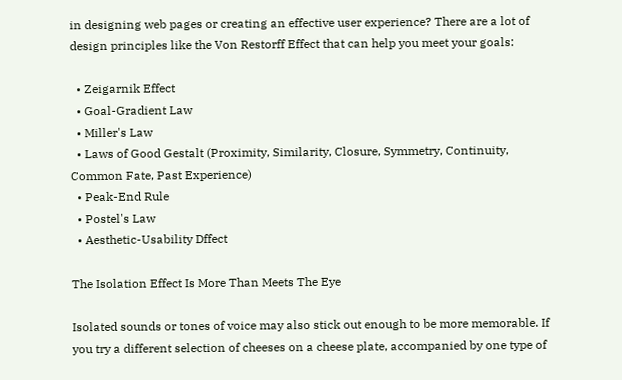in designing web pages or creating an effective user experience? There are a lot of design principles like the Von Restorff Effect that can help you meet your goals:

  • Zeigarnik Effect
  • Goal-Gradient Law
  • Miller's Law
  • Laws of Good Gestalt (Proximity, Similarity, Closure, Symmetry, Continuity, Common Fate, Past Experience)
  • Peak-End Rule
  • Postel's Law
  • Aesthetic-Usability Dffect

The Isolation Effect Is More Than Meets The Eye

Isolated sounds or tones of voice may also stick out enough to be more memorable. If you try a different selection of cheeses on a cheese plate, accompanied by one type of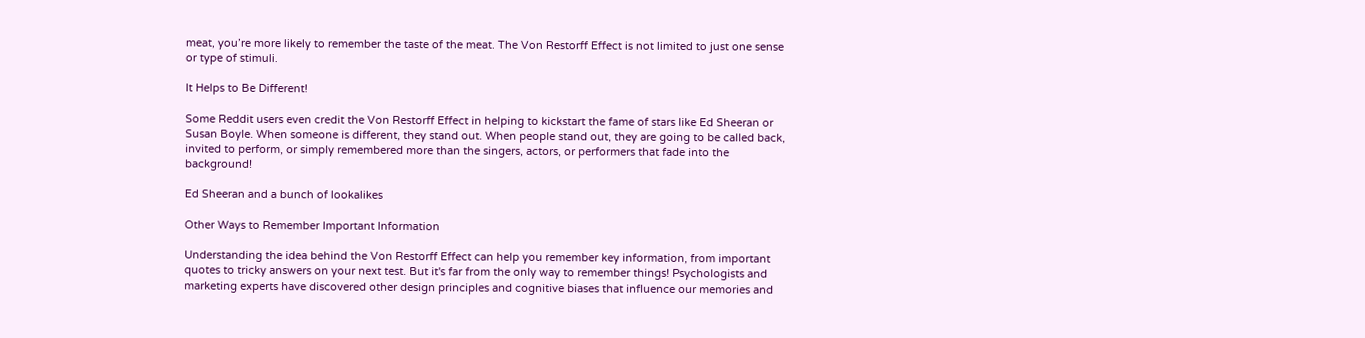meat, you’re more likely to remember the taste of the meat. The Von Restorff Effect is not limited to just one sense or type of stimuli.

It Helps to Be Different!

Some Reddit users even credit the Von Restorff Effect in helping to kickstart the fame of stars like Ed Sheeran or Susan Boyle. When someone is different, they stand out. When people stand out, they are going to be called back, invited to perform, or simply remembered more than the singers, actors, or performers that fade into the background!

Ed Sheeran and a bunch of lookalikes

Other Ways to Remember Important Information

Understanding the idea behind the Von Restorff Effect can help you remember key information, from important quotes to tricky answers on your next test. But it's far from the only way to remember things! Psychologists and marketing experts have discovered other design principles and cognitive biases that influence our memories and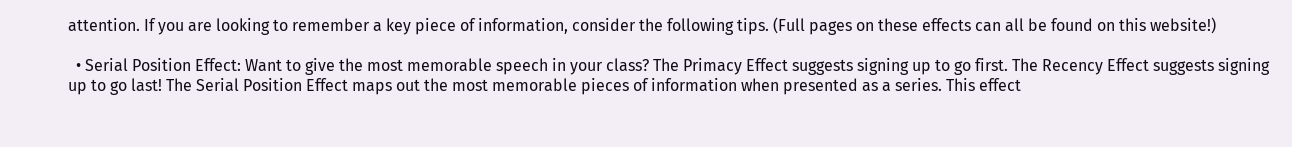attention. If you are looking to remember a key piece of information, consider the following tips. (Full pages on these effects can all be found on this website!)

  • Serial Position Effect: Want to give the most memorable speech in your class? The Primacy Effect suggests signing up to go first. The Recency Effect suggests signing up to go last! The Serial Position Effect maps out the most memorable pieces of information when presented as a series. This effect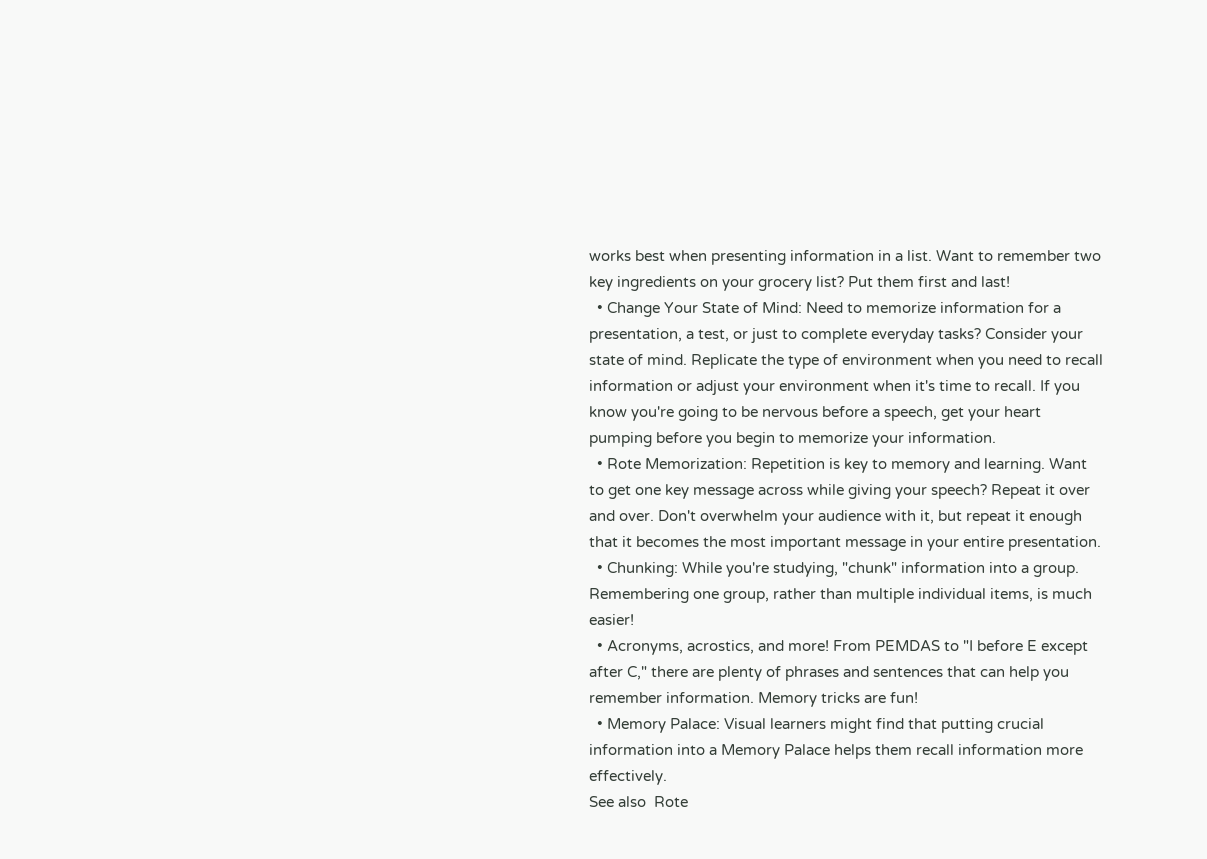works best when presenting information in a list. Want to remember two key ingredients on your grocery list? Put them first and last!
  • Change Your State of Mind: Need to memorize information for a presentation, a test, or just to complete everyday tasks? Consider your state of mind. Replicate the type of environment when you need to recall information or adjust your environment when it's time to recall. If you know you're going to be nervous before a speech, get your heart pumping before you begin to memorize your information.
  • Rote Memorization: Repetition is key to memory and learning. Want to get one key message across while giving your speech? Repeat it over and over. Don't overwhelm your audience with it, but repeat it enough that it becomes the most important message in your entire presentation.
  • Chunking: While you're studying, "chunk" information into a group. Remembering one group, rather than multiple individual items, is much easier!
  • Acronyms, acrostics, and more! From PEMDAS to "I before E except after C," there are plenty of phrases and sentences that can help you remember information. Memory tricks are fun!
  • Memory Palace: Visual learners might find that putting crucial information into a Memory Palace helps them recall information more effectively.
See also  Rote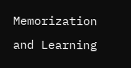Memorization and Learning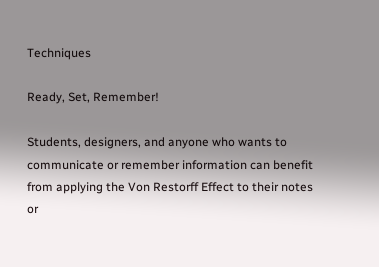Techniques

Ready, Set, Remember!

Students, designers, and anyone who wants to communicate or remember information can benefit from applying the Von Restorff Effect to their notes or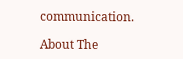communication.

About The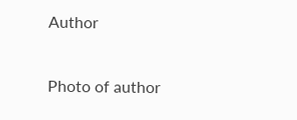Author

Photo of author